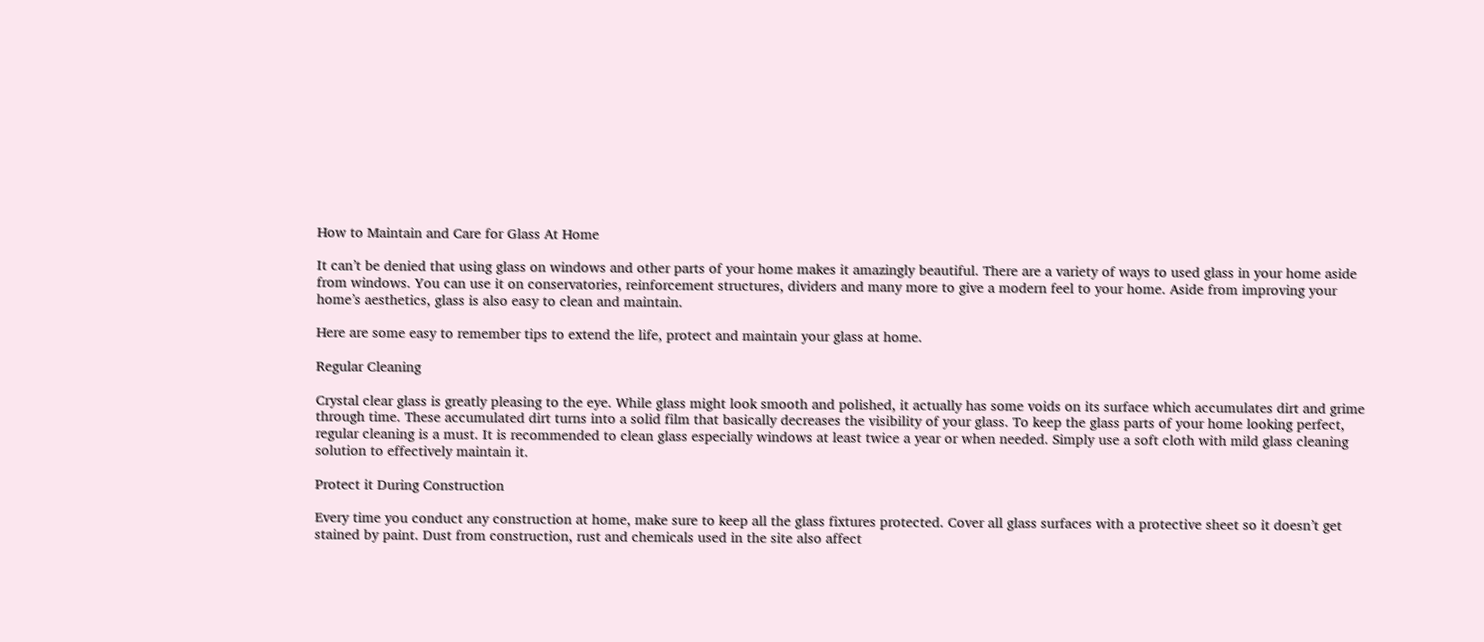How to Maintain and Care for Glass At Home

It can’t be denied that using glass on windows and other parts of your home makes it amazingly beautiful. There are a variety of ways to used glass in your home aside from windows. You can use it on conservatories, reinforcement structures, dividers and many more to give a modern feel to your home. Aside from improving your home’s aesthetics, glass is also easy to clean and maintain.

Here are some easy to remember tips to extend the life, protect and maintain your glass at home.

Regular Cleaning

Crystal clear glass is greatly pleasing to the eye. While glass might look smooth and polished, it actually has some voids on its surface which accumulates dirt and grime through time. These accumulated dirt turns into a solid film that basically decreases the visibility of your glass. To keep the glass parts of your home looking perfect, regular cleaning is a must. It is recommended to clean glass especially windows at least twice a year or when needed. Simply use a soft cloth with mild glass cleaning solution to effectively maintain it.

Protect it During Construction

Every time you conduct any construction at home, make sure to keep all the glass fixtures protected. Cover all glass surfaces with a protective sheet so it doesn’t get stained by paint. Dust from construction, rust and chemicals used in the site also affect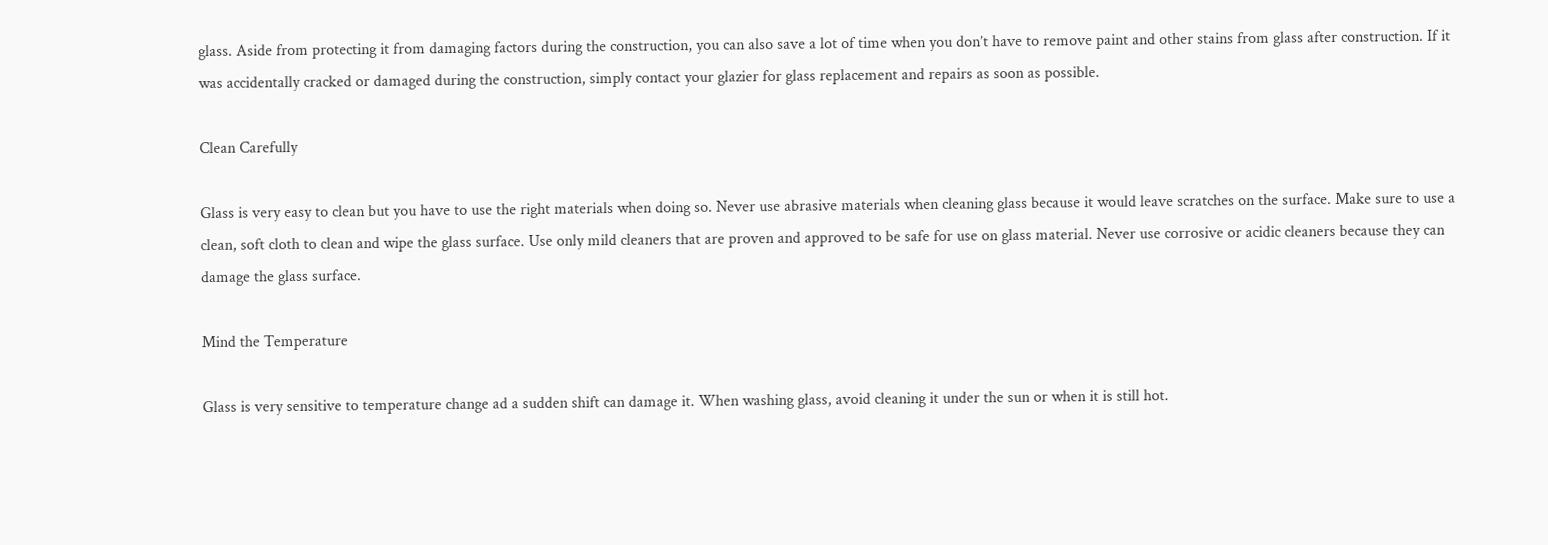glass. Aside from protecting it from damaging factors during the construction, you can also save a lot of time when you don’t have to remove paint and other stains from glass after construction. If it was accidentally cracked or damaged during the construction, simply contact your glazier for glass replacement and repairs as soon as possible.

Clean Carefully

Glass is very easy to clean but you have to use the right materials when doing so. Never use abrasive materials when cleaning glass because it would leave scratches on the surface. Make sure to use a clean, soft cloth to clean and wipe the glass surface. Use only mild cleaners that are proven and approved to be safe for use on glass material. Never use corrosive or acidic cleaners because they can damage the glass surface.

Mind the Temperature

Glass is very sensitive to temperature change ad a sudden shift can damage it. When washing glass, avoid cleaning it under the sun or when it is still hot.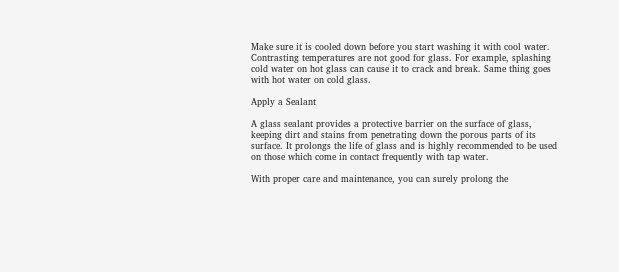Make sure it is cooled down before you start washing it with cool water. Contrasting temperatures are not good for glass. For example, splashing cold water on hot glass can cause it to crack and break. Same thing goes with hot water on cold glass.

Apply a Sealant

A glass sealant provides a protective barrier on the surface of glass, keeping dirt and stains from penetrating down the porous parts of its surface. It prolongs the life of glass and is highly recommended to be used on those which come in contact frequently with tap water.

With proper care and maintenance, you can surely prolong the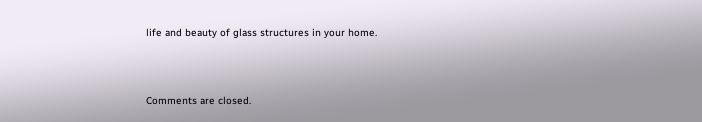life and beauty of glass structures in your home.



Comments are closed.